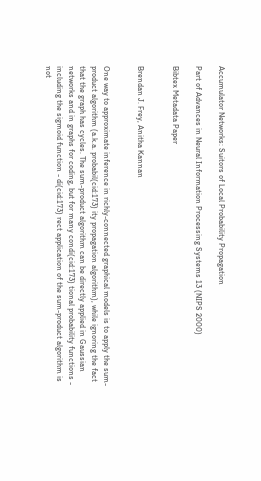Accumulator Networks: Suitors of Local Probability Propagation

Part of Advances in Neural Information Processing Systems 13 (NIPS 2000)

Bibtex Metadata Paper


Brendan J. Frey, Anitha Kannan


One way to approximate inference in richly-connected graphical models is to apply the sum-product algorithm (a.k.a. probabil(cid:173) ity propagation algorithm), while ignoring the fact that the graph has cycles. The sum-product algorithm can be directly applied in Gaussian networks and in graphs for coding, but for many condi(cid:173) tional probability functions - including the sigmoid function - di(cid:173) rect application of the sum-product algorithm is not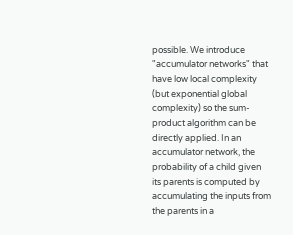possible. We introduce "accumulator networks" that have low local complexity (but exponential global complexity) so the sum-product algorithm can be directly applied. In an accumulator network, the probability of a child given its parents is computed by accumulating the inputs from the parents in a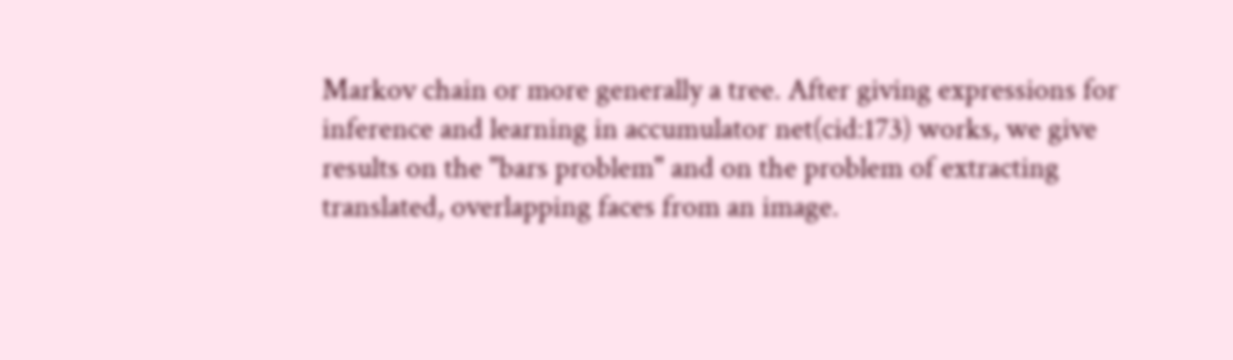Markov chain or more generally a tree. After giving expressions for inference and learning in accumulator net(cid:173) works, we give results on the "bars problem" and on the problem of extracting translated, overlapping faces from an image.